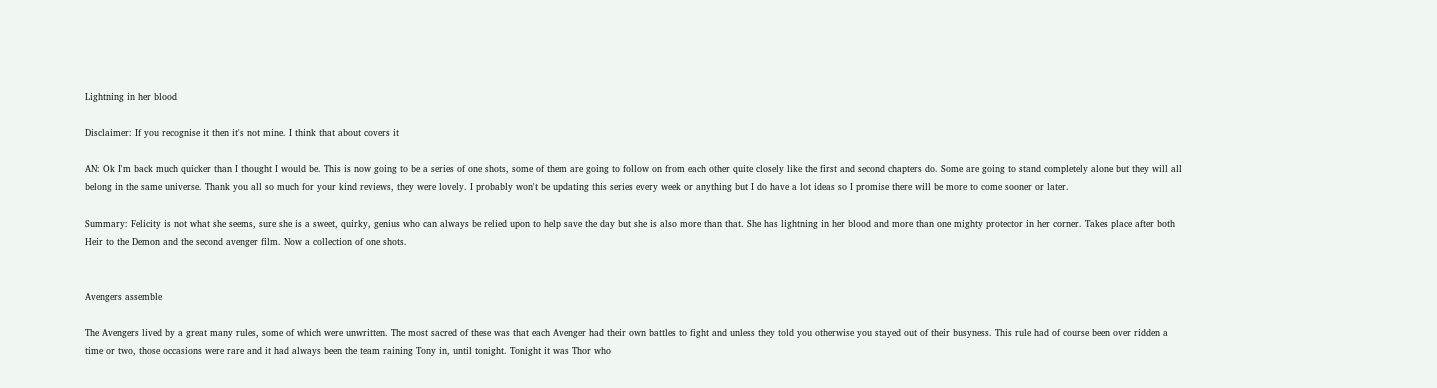Lightning in her blood

Disclaimer: If you recognise it then it's not mine. I think that about covers it

AN: Ok I'm back much quicker than I thought I would be. This is now going to be a series of one shots, some of them are going to follow on from each other quite closely like the first and second chapters do. Some are going to stand completely alone but they will all belong in the same universe. Thank you all so much for your kind reviews, they were lovely. I probably won't be updating this series every week or anything but I do have a lot ideas so I promise there will be more to come sooner or later.

Summary: Felicity is not what she seems, sure she is a sweet, quirky, genius who can always be relied upon to help save the day but she is also more than that. She has lightning in her blood and more than one mighty protector in her corner. Takes place after both Heir to the Demon and the second avenger film. Now a collection of one shots.


Avengers assemble

The Avengers lived by a great many rules, some of which were unwritten. The most sacred of these was that each Avenger had their own battles to fight and unless they told you otherwise you stayed out of their busyness. This rule had of course been over ridden a time or two, those occasions were rare and it had always been the team raining Tony in, until tonight. Tonight it was Thor who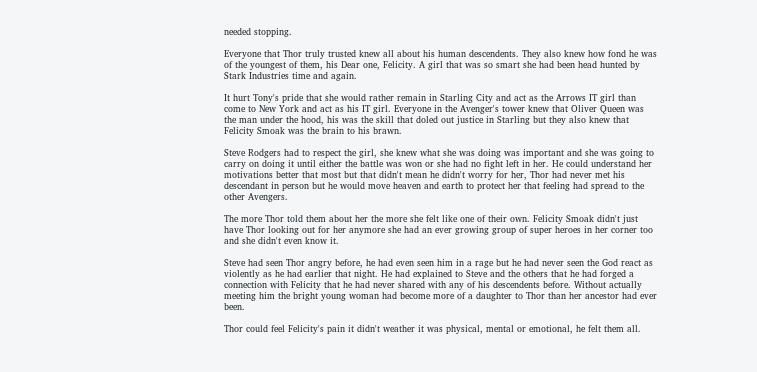needed stopping.

Everyone that Thor truly trusted knew all about his human descendents. They also knew how fond he was of the youngest of them, his Dear one, Felicity. A girl that was so smart she had been head hunted by Stark Industries time and again.

It hurt Tony's pride that she would rather remain in Starling City and act as the Arrows IT girl than come to New York and act as his IT girl. Everyone in the Avenger's tower knew that Oliver Queen was the man under the hood, his was the skill that doled out justice in Starling but they also knew that Felicity Smoak was the brain to his brawn.

Steve Rodgers had to respect the girl, she knew what she was doing was important and she was going to carry on doing it until either the battle was won or she had no fight left in her. He could understand her motivations better that most but that didn't mean he didn't worry for her, Thor had never met his descendant in person but he would move heaven and earth to protect her that feeling had spread to the other Avengers.

The more Thor told them about her the more she felt like one of their own. Felicity Smoak didn't just have Thor looking out for her anymore she had an ever growing group of super heroes in her corner too and she didn't even know it.

Steve had seen Thor angry before, he had even seen him in a rage but he had never seen the God react as violently as he had earlier that night. He had explained to Steve and the others that he had forged a connection with Felicity that he had never shared with any of his descendents before. Without actually meeting him the bright young woman had become more of a daughter to Thor than her ancestor had ever been.

Thor could feel Felicity's pain it didn't weather it was physical, mental or emotional, he felt them all.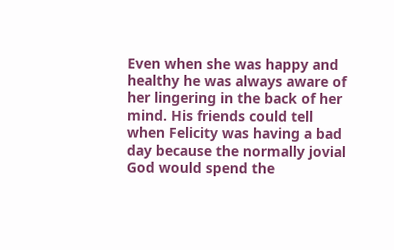Even when she was happy and healthy he was always aware of her lingering in the back of her mind. His friends could tell when Felicity was having a bad day because the normally jovial God would spend the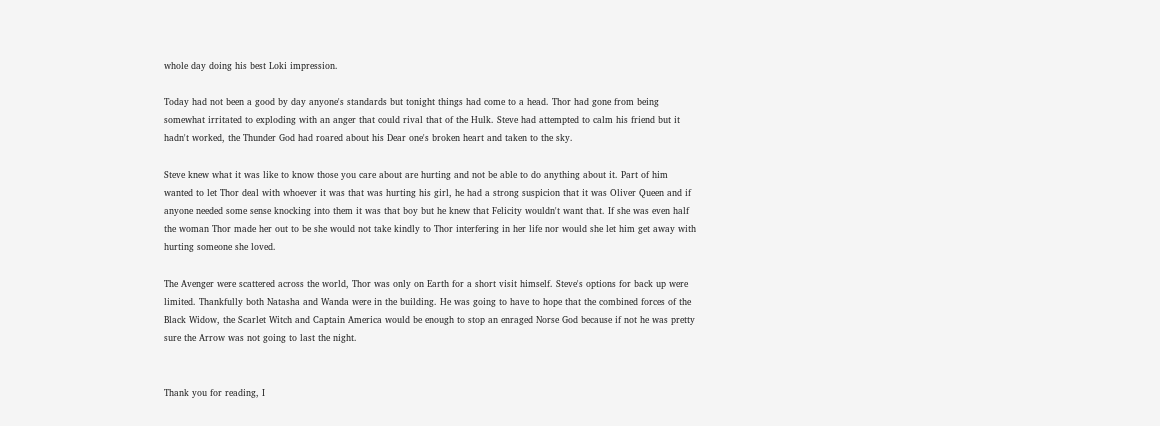whole day doing his best Loki impression.

Today had not been a good by day anyone's standards but tonight things had come to a head. Thor had gone from being somewhat irritated to exploding with an anger that could rival that of the Hulk. Steve had attempted to calm his friend but it hadn't worked, the Thunder God had roared about his Dear one's broken heart and taken to the sky.

Steve knew what it was like to know those you care about are hurting and not be able to do anything about it. Part of him wanted to let Thor deal with whoever it was that was hurting his girl, he had a strong suspicion that it was Oliver Queen and if anyone needed some sense knocking into them it was that boy but he knew that Felicity wouldn't want that. If she was even half the woman Thor made her out to be she would not take kindly to Thor interfering in her life nor would she let him get away with hurting someone she loved.

The Avenger were scattered across the world, Thor was only on Earth for a short visit himself. Steve's options for back up were limited. Thankfully both Natasha and Wanda were in the building. He was going to have to hope that the combined forces of the Black Widow, the Scarlet Witch and Captain America would be enough to stop an enraged Norse God because if not he was pretty sure the Arrow was not going to last the night.


Thank you for reading, I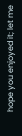hope you enjoyed it; let me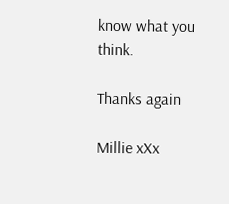know what you think.

Thanks again

Millie xXx